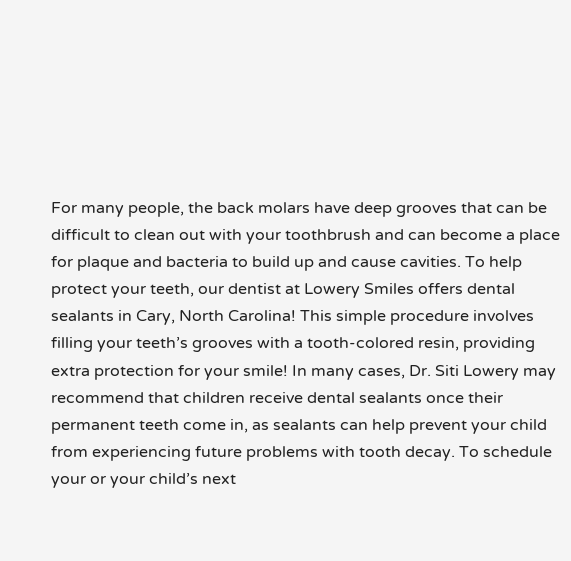For many people, the back molars have deep grooves that can be difficult to clean out with your toothbrush and can become a place for plaque and bacteria to build up and cause cavities. To help protect your teeth, our dentist at Lowery Smiles offers dental sealants in Cary, North Carolina! This simple procedure involves filling your teeth’s grooves with a tooth-colored resin, providing extra protection for your smile! In many cases, Dr. Siti Lowery may recommend that children receive dental sealants once their permanent teeth come in, as sealants can help prevent your child from experiencing future problems with tooth decay. To schedule your or your child’s next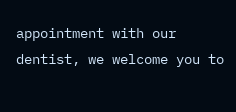appointment with our dentist, we welcome you to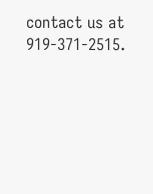contact us at 919-371-2515.